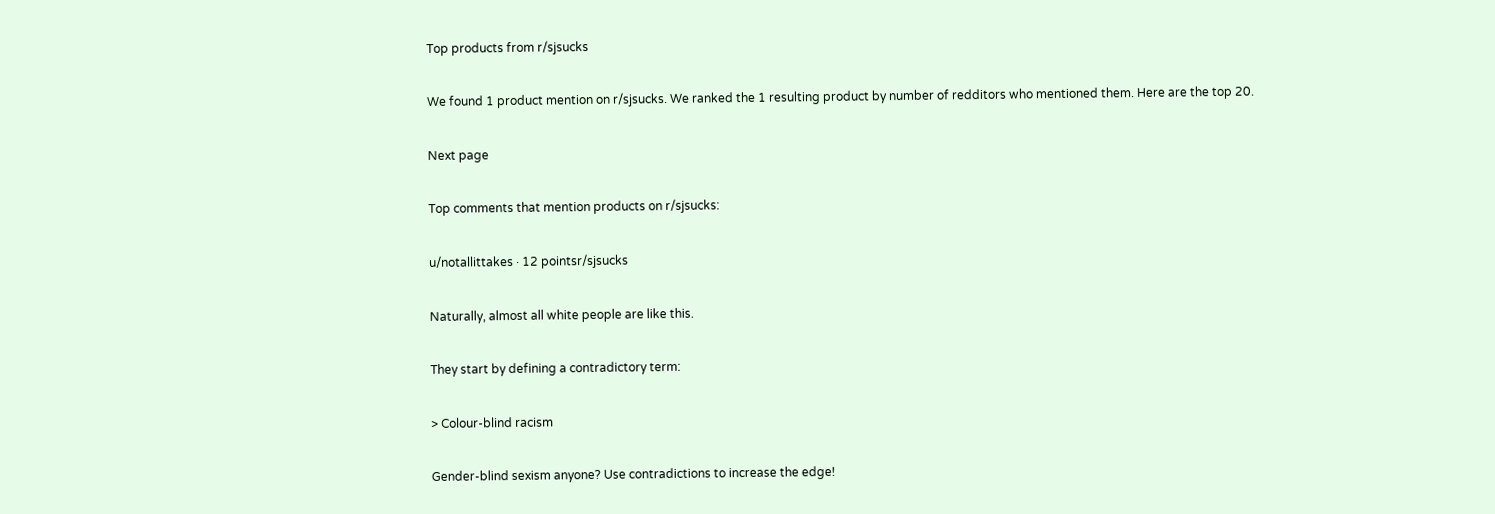Top products from r/sjsucks

We found 1 product mention on r/sjsucks. We ranked the 1 resulting product by number of redditors who mentioned them. Here are the top 20.

Next page

Top comments that mention products on r/sjsucks:

u/notallittakes · 12 pointsr/sjsucks

Naturally, almost all white people are like this.

They start by defining a contradictory term:

> Colour-blind racism

Gender-blind sexism anyone? Use contradictions to increase the edge!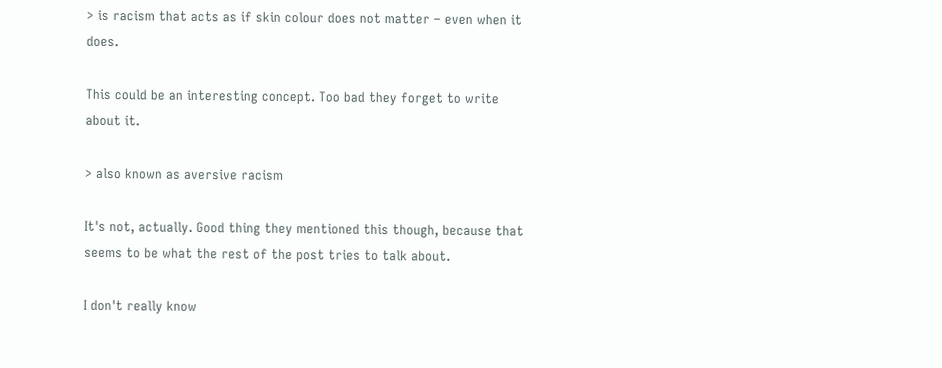> is racism that acts as if skin colour does not matter – even when it does.

This could be an interesting concept. Too bad they forget to write about it.

> also known as aversive racism

It's not, actually. Good thing they mentioned this though, because that seems to be what the rest of the post tries to talk about.

I don't really know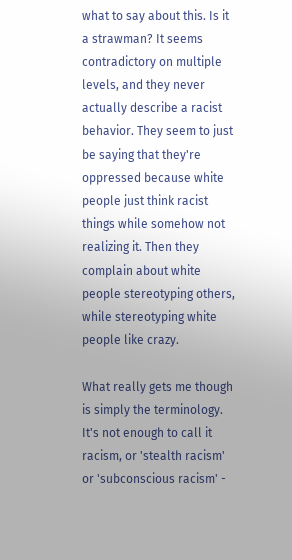what to say about this. Is it a strawman? It seems contradictory on multiple levels, and they never actually describe a racist behavior. They seem to just be saying that they're oppressed because white people just think racist things while somehow not realizing it. Then they complain about white people stereotyping others, while stereotyping white people like crazy.

What really gets me though is simply the terminology. It's not enough to call it racism, or 'stealth racism' or 'subconscious racism' -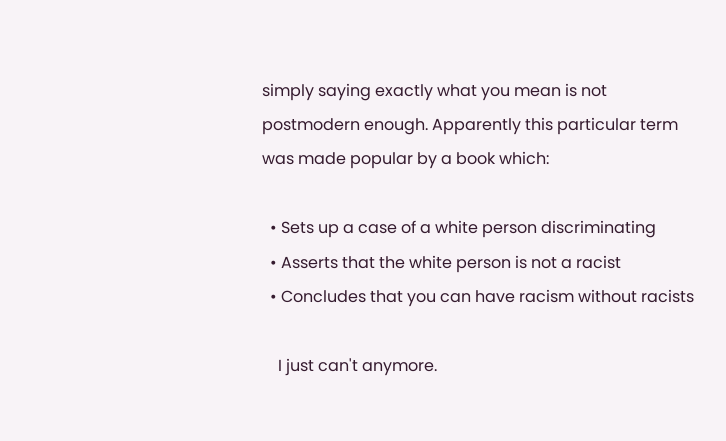simply saying exactly what you mean is not postmodern enough. Apparently this particular term was made popular by a book which:

  • Sets up a case of a white person discriminating
  • Asserts that the white person is not a racist
  • Concludes that you can have racism without racists

    I just can't anymore.